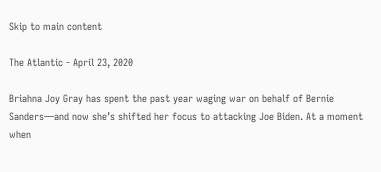Skip to main content

The Atlantic - April 23, 2020

Briahna Joy Gray has spent the past year waging war on behalf of Bernie Sanders—and now she’s shifted her focus to attacking Joe Biden. At a moment when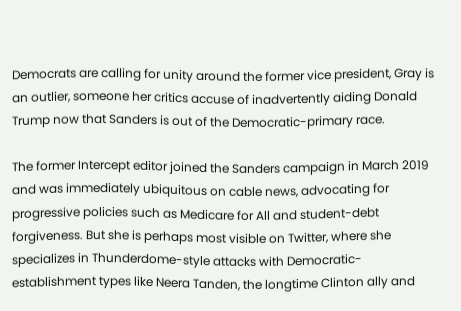Democrats are calling for unity around the former vice president, Gray is an outlier, someone her critics accuse of inadvertently aiding Donald Trump now that Sanders is out of the Democratic-primary race.

The former Intercept editor joined the Sanders campaign in March 2019 and was immediately ubiquitous on cable news, advocating for progressive policies such as Medicare for All and student-debt forgiveness. But she is perhaps most visible on Twitter, where she specializes in Thunderdome-style attacks with Democratic-establishment types like Neera Tanden, the longtime Clinton ally and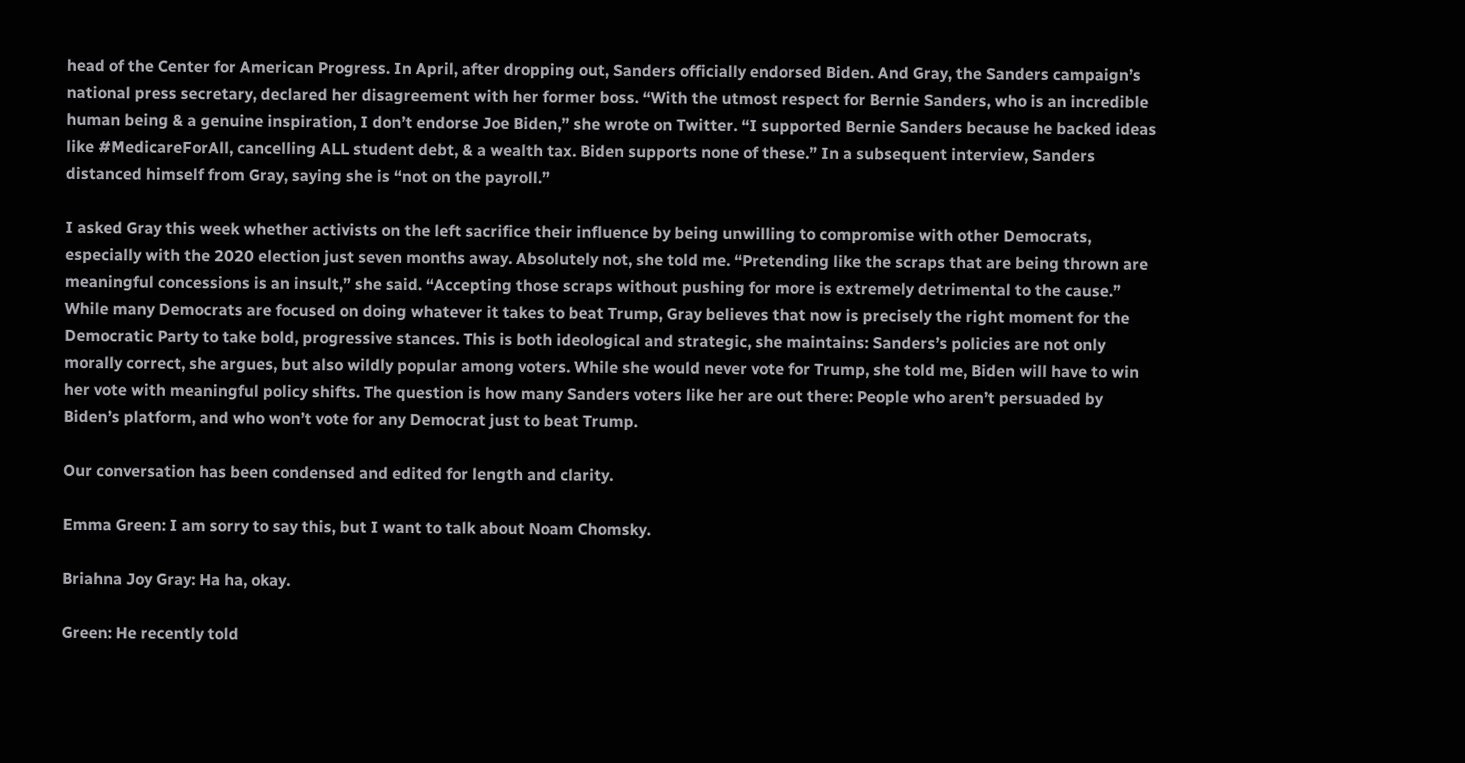head of the Center for American Progress. In April, after dropping out, Sanders officially endorsed Biden. And Gray, the Sanders campaign’s national press secretary, declared her disagreement with her former boss. “With the utmost respect for Bernie Sanders, who is an incredible human being & a genuine inspiration, I don’t endorse Joe Biden,” she wrote on Twitter. “I supported Bernie Sanders because he backed ideas like #MedicareForAll, cancelling ALL student debt, & a wealth tax. Biden supports none of these.” In a subsequent interview, Sanders distanced himself from Gray, saying she is “not on the payroll.”

I asked Gray this week whether activists on the left sacrifice their influence by being unwilling to compromise with other Democrats, especially with the 2020 election just seven months away. Absolutely not, she told me. “Pretending like the scraps that are being thrown are meaningful concessions is an insult,” she said. “Accepting those scraps without pushing for more is extremely detrimental to the cause.” While many Democrats are focused on doing whatever it takes to beat Trump, Gray believes that now is precisely the right moment for the Democratic Party to take bold, progressive stances. This is both ideological and strategic, she maintains: Sanders’s policies are not only morally correct, she argues, but also wildly popular among voters. While she would never vote for Trump, she told me, Biden will have to win her vote with meaningful policy shifts. The question is how many Sanders voters like her are out there: People who aren’t persuaded by Biden’s platform, and who won’t vote for any Democrat just to beat Trump.

Our conversation has been condensed and edited for length and clarity.

Emma Green: I am sorry to say this, but I want to talk about Noam Chomsky.

Briahna Joy Gray: Ha ha, okay.

Green: He recently told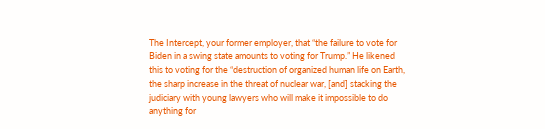The Intercept, your former employer, that “the failure to vote for Biden in a swing state amounts to voting for Trump.” He likened this to voting for the “destruction of organized human life on Earth, the sharp increase in the threat of nuclear war, [and] stacking the judiciary with young lawyers who will make it impossible to do anything for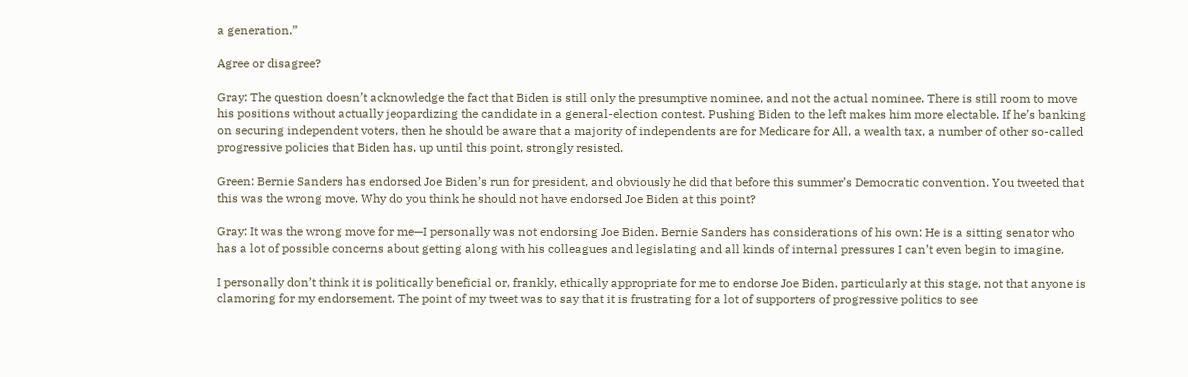a generation.”

Agree or disagree?

Gray: The question doesn’t acknowledge the fact that Biden is still only the presumptive nominee, and not the actual nominee. There is still room to move his positions without actually jeopardizing the candidate in a general-election contest. Pushing Biden to the left makes him more electable. If he’s banking on securing independent voters, then he should be aware that a majority of independents are for Medicare for All, a wealth tax, a number of other so-called progressive policies that Biden has, up until this point, strongly resisted.

Green: Bernie Sanders has endorsed Joe Biden’s run for president, and obviously he did that before this summer’s Democratic convention. You tweeted that this was the wrong move. Why do you think he should not have endorsed Joe Biden at this point?

Gray: It was the wrong move for me—I personally was not endorsing Joe Biden. Bernie Sanders has considerations of his own: He is a sitting senator who has a lot of possible concerns about getting along with his colleagues and legislating and all kinds of internal pressures I can’t even begin to imagine.

I personally don’t think it is politically beneficial or, frankly, ethically appropriate for me to endorse Joe Biden, particularly at this stage, not that anyone is clamoring for my endorsement. The point of my tweet was to say that it is frustrating for a lot of supporters of progressive politics to see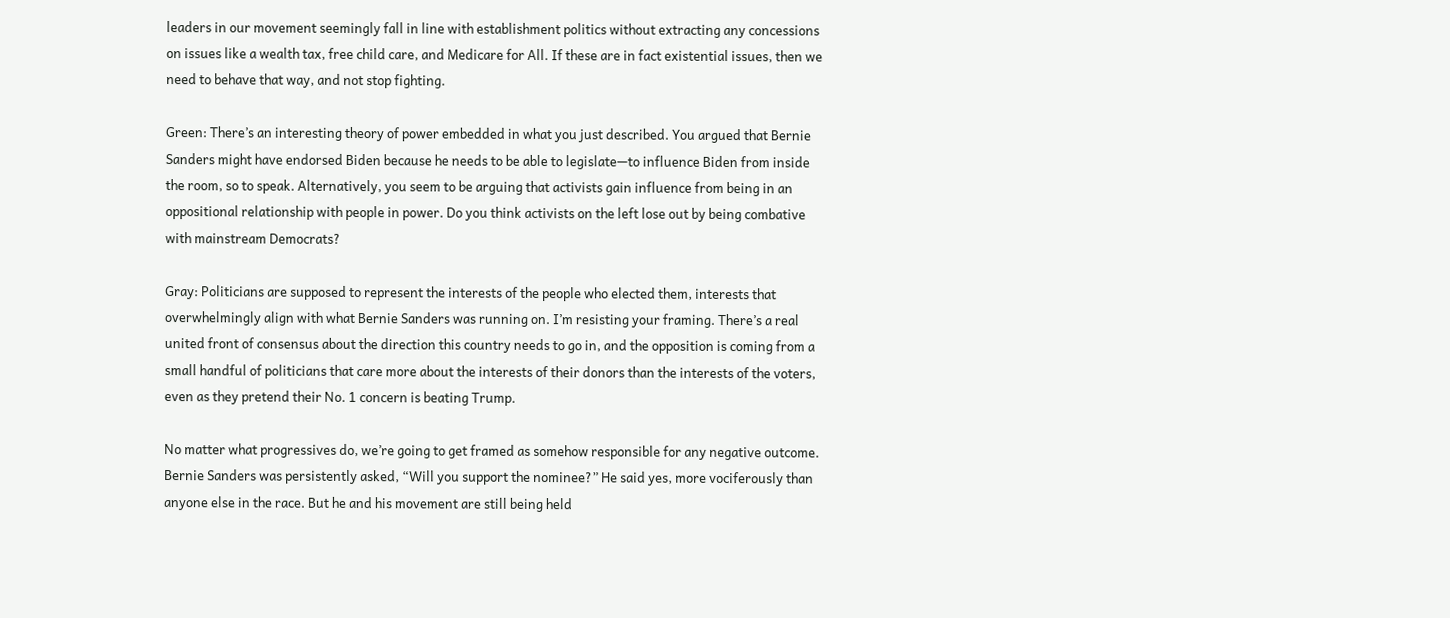leaders in our movement seemingly fall in line with establishment politics without extracting any concessions on issues like a wealth tax, free child care, and Medicare for All. If these are in fact existential issues, then we need to behave that way, and not stop fighting.

Green: There’s an interesting theory of power embedded in what you just described. You argued that Bernie Sanders might have endorsed Biden because he needs to be able to legislate—to influence Biden from inside the room, so to speak. Alternatively, you seem to be arguing that activists gain influence from being in an oppositional relationship with people in power. Do you think activists on the left lose out by being combative with mainstream Democrats?

Gray: Politicians are supposed to represent the interests of the people who elected them, interests that overwhelmingly align with what Bernie Sanders was running on. I’m resisting your framing. There’s a real united front of consensus about the direction this country needs to go in, and the opposition is coming from a small handful of politicians that care more about the interests of their donors than the interests of the voters, even as they pretend their No. 1 concern is beating Trump.

No matter what progressives do, we’re going to get framed as somehow responsible for any negative outcome. Bernie Sanders was persistently asked, “Will you support the nominee?” He said yes, more vociferously than anyone else in the race. But he and his movement are still being held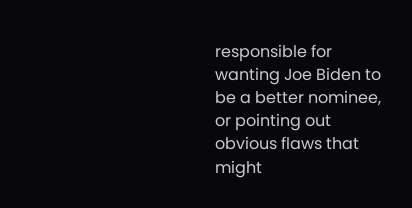responsible for wanting Joe Biden to be a better nominee, or pointing out obvious flaws that might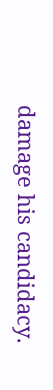damage his candidacy.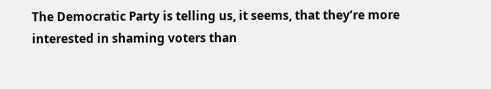The Democratic Party is telling us, it seems, that they’re more interested in shaming voters than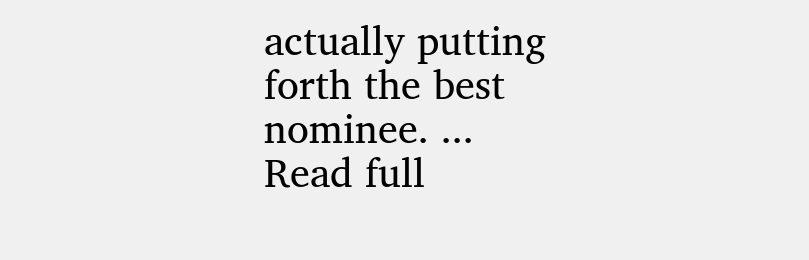actually putting forth the best nominee. ...
Read full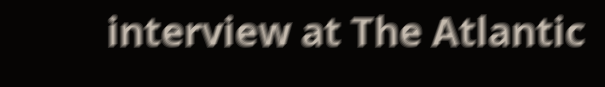interview at The Atlantic